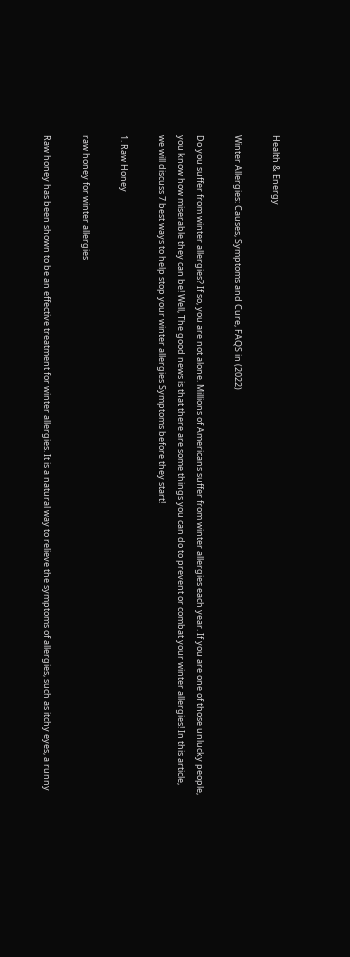Health & Energy

Winter Allergies: Causes, Symptoms and Cure, FAQS in (2022)

Do you suffer from winter allergies? If so, you are not alone. Millions of Americans suffer from winter allergies each year. If you are one of those unlucky people, you know how miserable they can be! Well, The good news is that there are some things you can do to prevent or combat your winter allergies! In this article, we will discuss 7 best ways to help stop your winter allergies Symptoms before they start!

1. Raw Honey

raw honey for winter allergies

Raw honey has been shown to be an effective treatment for winter allergies. It is a natural way to relieve the symptoms of allergies, such as itchy eyes, a runny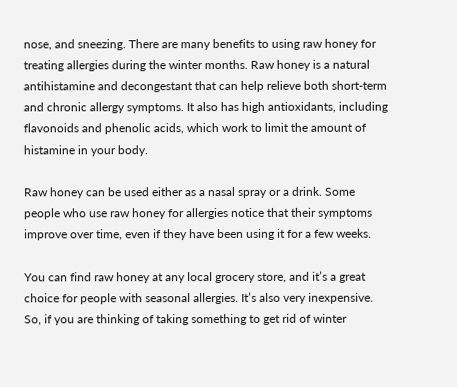nose, and sneezing. There are many benefits to using raw honey for treating allergies during the winter months. Raw honey is a natural antihistamine and decongestant that can help relieve both short-term and chronic allergy symptoms. It also has high antioxidants, including flavonoids and phenolic acids, which work to limit the amount of histamine in your body.

Raw honey can be used either as a nasal spray or a drink. Some people who use raw honey for allergies notice that their symptoms improve over time, even if they have been using it for a few weeks.

You can find raw honey at any local grocery store, and it’s a great choice for people with seasonal allergies. It’s also very inexpensive. So, if you are thinking of taking something to get rid of winter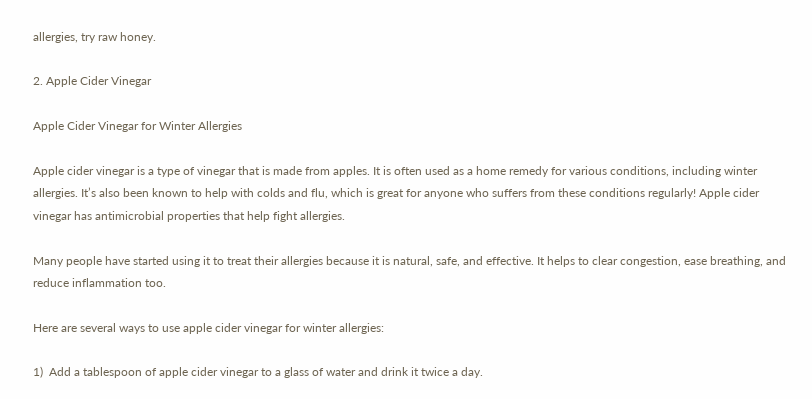allergies, try raw honey.

2. Apple Cider Vinegar

Apple Cider Vinegar for Winter Allergies

Apple cider vinegar is a type of vinegar that is made from apples. It is often used as a home remedy for various conditions, including winter allergies. It’s also been known to help with colds and flu, which is great for anyone who suffers from these conditions regularly! Apple cider vinegar has antimicrobial properties that help fight allergies.

Many people have started using it to treat their allergies because it is natural, safe, and effective. It helps to clear congestion, ease breathing, and reduce inflammation too.

Here are several ways to use apple cider vinegar for winter allergies:

1)  Add a tablespoon of apple cider vinegar to a glass of water and drink it twice a day.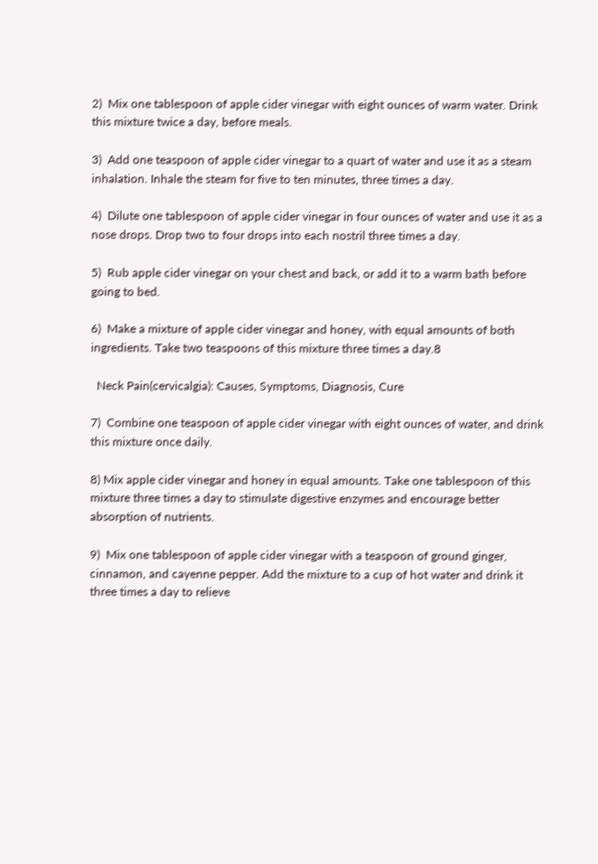2)  Mix one tablespoon of apple cider vinegar with eight ounces of warm water. Drink this mixture twice a day, before meals.

3)  Add one teaspoon of apple cider vinegar to a quart of water and use it as a steam inhalation. Inhale the steam for five to ten minutes, three times a day.

4)  Dilute one tablespoon of apple cider vinegar in four ounces of water and use it as a nose drops. Drop two to four drops into each nostril three times a day.

5)  Rub apple cider vinegar on your chest and back, or add it to a warm bath before going to bed.

6)  Make a mixture of apple cider vinegar and honey, with equal amounts of both ingredients. Take two teaspoons of this mixture three times a day.8

  Neck Pain(cervicalgia): Causes, Symptoms, Diagnosis, Cure

7)  Combine one teaspoon of apple cider vinegar with eight ounces of water, and drink this mixture once daily.

8) Mix apple cider vinegar and honey in equal amounts. Take one tablespoon of this mixture three times a day to stimulate digestive enzymes and encourage better absorption of nutrients.

9)  Mix one tablespoon of apple cider vinegar with a teaspoon of ground ginger, cinnamon, and cayenne pepper. Add the mixture to a cup of hot water and drink it three times a day to relieve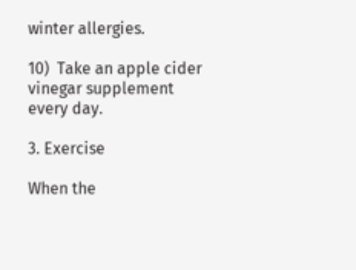winter allergies.

10)  Take an apple cider vinegar supplement every day.

3. Exercise

When the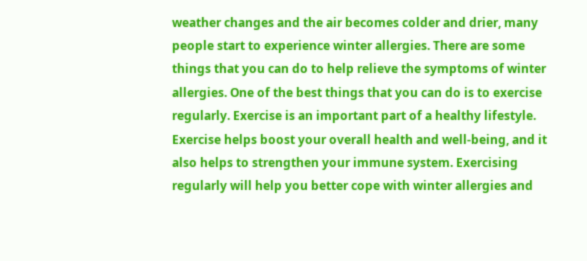weather changes and the air becomes colder and drier, many people start to experience winter allergies. There are some things that you can do to help relieve the symptoms of winter allergies. One of the best things that you can do is to exercise regularly. Exercise is an important part of a healthy lifestyle. Exercise helps boost your overall health and well-being, and it also helps to strengthen your immune system. Exercising regularly will help you better cope with winter allergies and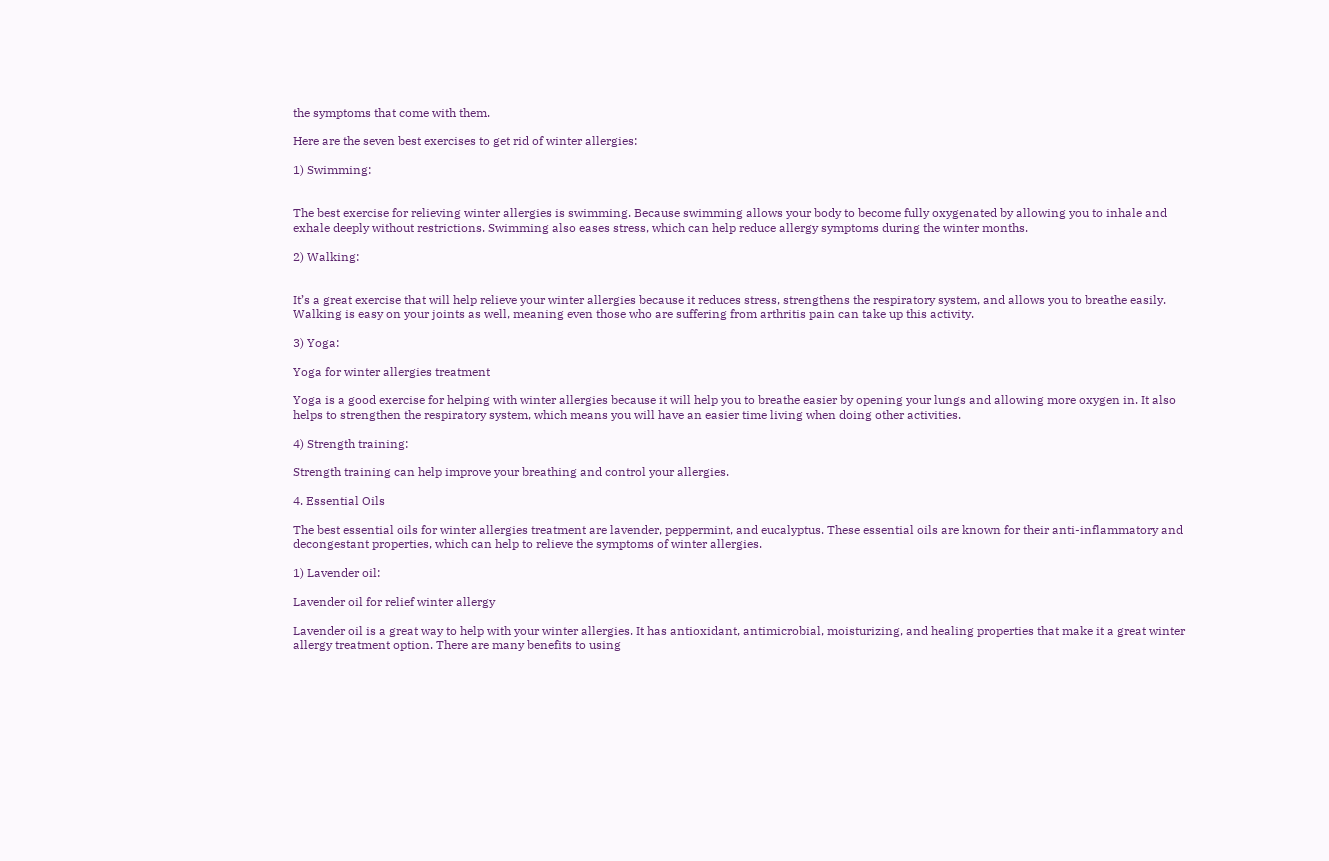the symptoms that come with them.

Here are the seven best exercises to get rid of winter allergies:

1) Swimming:


The best exercise for relieving winter allergies is swimming. Because swimming allows your body to become fully oxygenated by allowing you to inhale and exhale deeply without restrictions. Swimming also eases stress, which can help reduce allergy symptoms during the winter months.

2) Walking:


It’s a great exercise that will help relieve your winter allergies because it reduces stress, strengthens the respiratory system, and allows you to breathe easily. Walking is easy on your joints as well, meaning even those who are suffering from arthritis pain can take up this activity.

3) Yoga:

Yoga for winter allergies treatment

Yoga is a good exercise for helping with winter allergies because it will help you to breathe easier by opening your lungs and allowing more oxygen in. It also helps to strengthen the respiratory system, which means you will have an easier time living when doing other activities.

4) Strength training:

Strength training can help improve your breathing and control your allergies.

4. Essential Oils

The best essential oils for winter allergies treatment are lavender, peppermint, and eucalyptus. These essential oils are known for their anti-inflammatory and decongestant properties, which can help to relieve the symptoms of winter allergies.

1) Lavender oil:

Lavender oil for relief winter allergy

Lavender oil is a great way to help with your winter allergies. It has antioxidant, antimicrobial, moisturizing, and healing properties that make it a great winter allergy treatment option. There are many benefits to using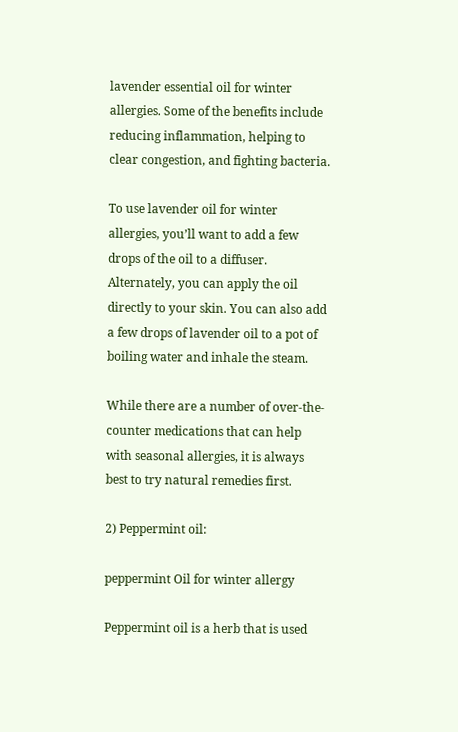lavender essential oil for winter allergies. Some of the benefits include reducing inflammation, helping to clear congestion, and fighting bacteria.

To use lavender oil for winter allergies, you’ll want to add a few drops of the oil to a diffuser. Alternately, you can apply the oil directly to your skin. You can also add a few drops of lavender oil to a pot of boiling water and inhale the steam.

While there are a number of over-the-counter medications that can help with seasonal allergies, it is always best to try natural remedies first.

2) Peppermint oil:

peppermint Oil for winter allergy

Peppermint oil is a herb that is used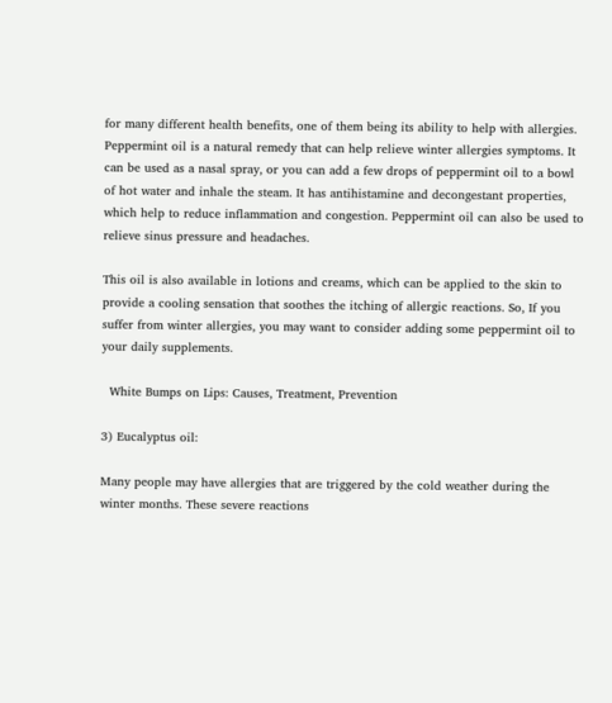for many different health benefits, one of them being its ability to help with allergies. Peppermint oil is a natural remedy that can help relieve winter allergies symptoms. It can be used as a nasal spray, or you can add a few drops of peppermint oil to a bowl of hot water and inhale the steam. It has antihistamine and decongestant properties, which help to reduce inflammation and congestion. Peppermint oil can also be used to relieve sinus pressure and headaches.

This oil is also available in lotions and creams, which can be applied to the skin to provide a cooling sensation that soothes the itching of allergic reactions. So, If you suffer from winter allergies, you may want to consider adding some peppermint oil to your daily supplements.

  White Bumps on Lips: Causes, Treatment, Prevention

3) Eucalyptus oil:

Many people may have allergies that are triggered by the cold weather during the winter months. These severe reactions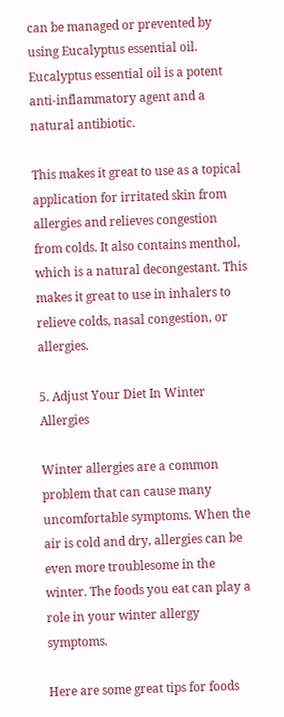can be managed or prevented by using Eucalyptus essential oil. Eucalyptus essential oil is a potent anti-inflammatory agent and a natural antibiotic.

This makes it great to use as a topical application for irritated skin from allergies and relieves congestion from colds. It also contains menthol, which is a natural decongestant. This makes it great to use in inhalers to relieve colds, nasal congestion, or allergies.

5. Adjust Your Diet In Winter Allergies

Winter allergies are a common problem that can cause many uncomfortable symptoms. When the air is cold and dry, allergies can be even more troublesome in the winter. The foods you eat can play a role in your winter allergy symptoms.

Here are some great tips for foods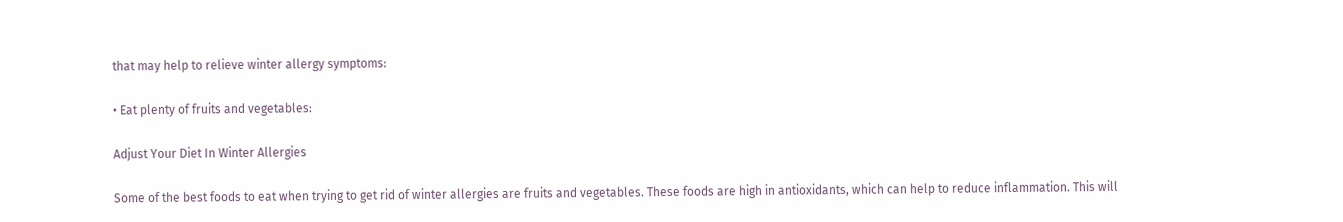that may help to relieve winter allergy symptoms:

• Eat plenty of fruits and vegetables:

Adjust Your Diet In Winter Allergies

Some of the best foods to eat when trying to get rid of winter allergies are fruits and vegetables. These foods are high in antioxidants, which can help to reduce inflammation. This will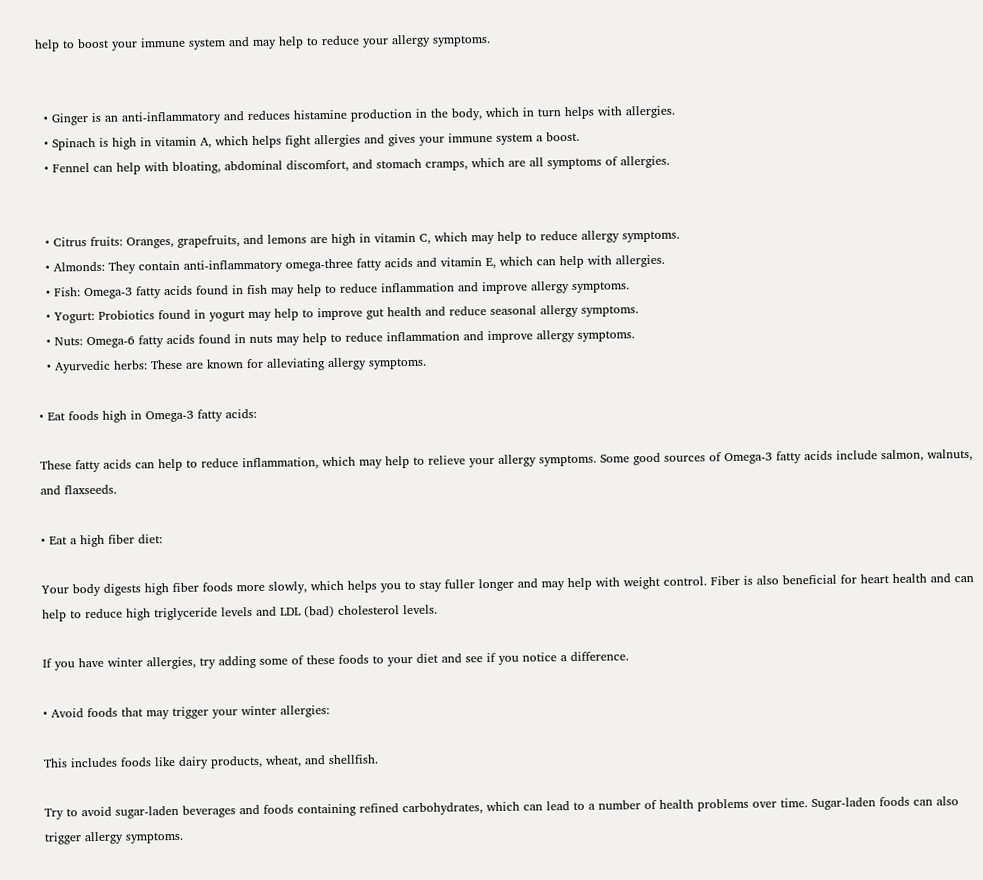help to boost your immune system and may help to reduce your allergy symptoms.


  • Ginger is an anti-inflammatory and reduces histamine production in the body, which in turn helps with allergies.
  • Spinach is high in vitamin A, which helps fight allergies and gives your immune system a boost.
  • Fennel can help with bloating, abdominal discomfort, and stomach cramps, which are all symptoms of allergies.


  • Citrus fruits: Oranges, grapefruits, and lemons are high in vitamin C, which may help to reduce allergy symptoms.
  • Almonds: They contain anti-inflammatory omega-three fatty acids and vitamin E, which can help with allergies.
  • Fish: Omega-3 fatty acids found in fish may help to reduce inflammation and improve allergy symptoms.
  • Yogurt: Probiotics found in yogurt may help to improve gut health and reduce seasonal allergy symptoms.
  • Nuts: Omega-6 fatty acids found in nuts may help to reduce inflammation and improve allergy symptoms.
  • Ayurvedic herbs: These are known for alleviating allergy symptoms.

• Eat foods high in Omega-3 fatty acids:

These fatty acids can help to reduce inflammation, which may help to relieve your allergy symptoms. Some good sources of Omega-3 fatty acids include salmon, walnuts, and flaxseeds.

• Eat a high fiber diet:

Your body digests high fiber foods more slowly, which helps you to stay fuller longer and may help with weight control. Fiber is also beneficial for heart health and can help to reduce high triglyceride levels and LDL (bad) cholesterol levels.

If you have winter allergies, try adding some of these foods to your diet and see if you notice a difference.

• Avoid foods that may trigger your winter allergies:

This includes foods like dairy products, wheat, and shellfish.

Try to avoid sugar-laden beverages and foods containing refined carbohydrates, which can lead to a number of health problems over time. Sugar-laden foods can also trigger allergy symptoms.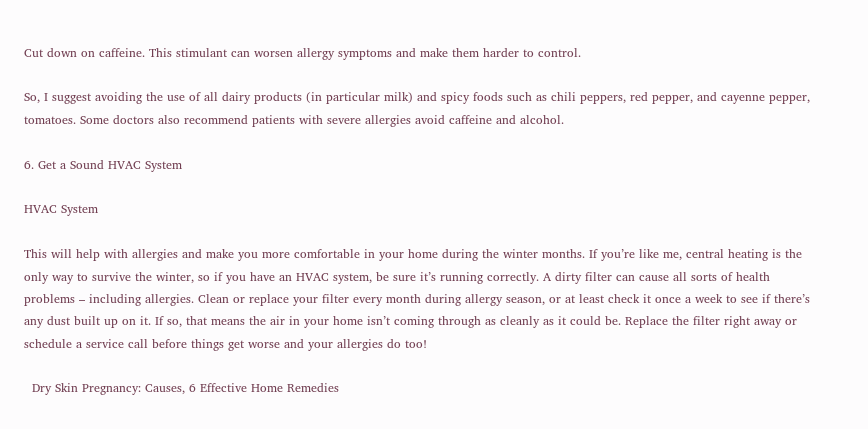Cut down on caffeine. This stimulant can worsen allergy symptoms and make them harder to control.

So, I suggest avoiding the use of all dairy products (in particular milk) and spicy foods such as chili peppers, red pepper, and cayenne pepper, tomatoes. Some doctors also recommend patients with severe allergies avoid caffeine and alcohol.

6. Get a Sound HVAC System

HVAC System

This will help with allergies and make you more comfortable in your home during the winter months. If you’re like me, central heating is the only way to survive the winter, so if you have an HVAC system, be sure it’s running correctly. A dirty filter can cause all sorts of health problems – including allergies. Clean or replace your filter every month during allergy season, or at least check it once a week to see if there’s any dust built up on it. If so, that means the air in your home isn’t coming through as cleanly as it could be. Replace the filter right away or schedule a service call before things get worse and your allergies do too!

  Dry Skin Pregnancy: Causes, 6 Effective Home Remedies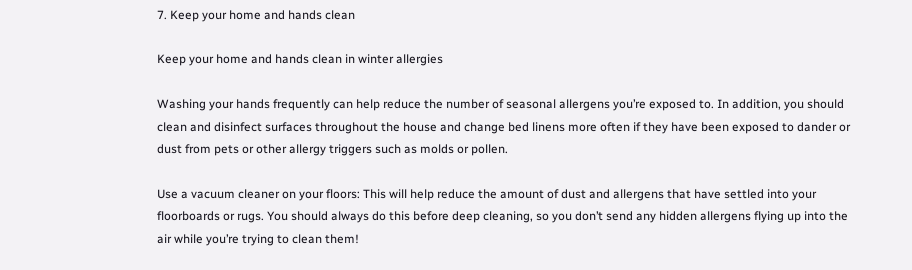7. Keep your home and hands clean

Keep your home and hands clean in winter allergies

Washing your hands frequently can help reduce the number of seasonal allergens you’re exposed to. In addition, you should clean and disinfect surfaces throughout the house and change bed linens more often if they have been exposed to dander or dust from pets or other allergy triggers such as molds or pollen.

Use a vacuum cleaner on your floors: This will help reduce the amount of dust and allergens that have settled into your floorboards or rugs. You should always do this before deep cleaning, so you don’t send any hidden allergens flying up into the air while you’re trying to clean them!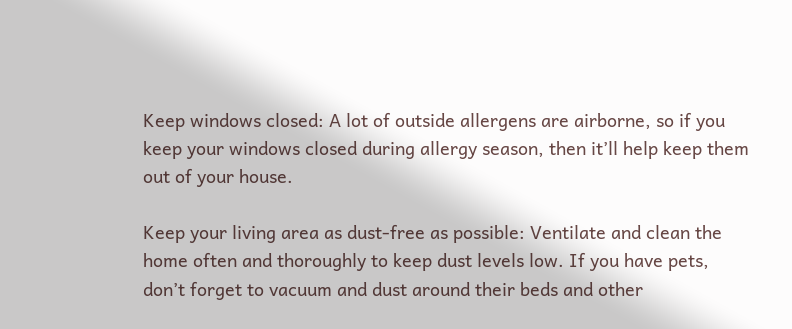Keep windows closed: A lot of outside allergens are airborne, so if you keep your windows closed during allergy season, then it’ll help keep them out of your house.

Keep your living area as dust-free as possible: Ventilate and clean the home often and thoroughly to keep dust levels low. If you have pets, don’t forget to vacuum and dust around their beds and other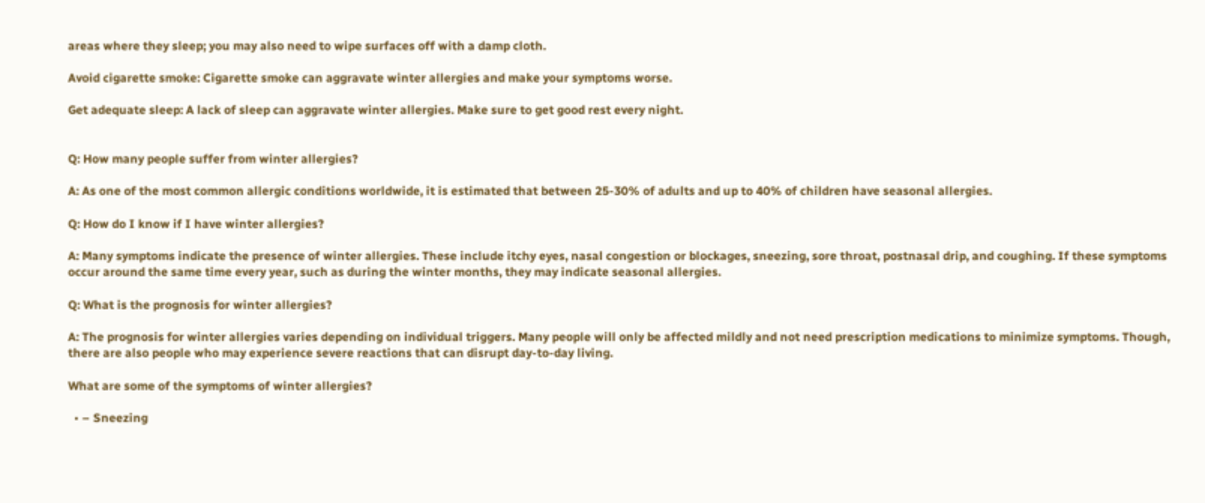areas where they sleep; you may also need to wipe surfaces off with a damp cloth.

Avoid cigarette smoke: Cigarette smoke can aggravate winter allergies and make your symptoms worse.

Get adequate sleep: A lack of sleep can aggravate winter allergies. Make sure to get good rest every night.


Q: How many people suffer from winter allergies?

A: As one of the most common allergic conditions worldwide, it is estimated that between 25-30% of adults and up to 40% of children have seasonal allergies.

Q: How do I know if I have winter allergies?

A: Many symptoms indicate the presence of winter allergies. These include itchy eyes, nasal congestion or blockages, sneezing, sore throat, postnasal drip, and coughing. If these symptoms occur around the same time every year, such as during the winter months, they may indicate seasonal allergies.

Q: What is the prognosis for winter allergies?

A: The prognosis for winter allergies varies depending on individual triggers. Many people will only be affected mildly and not need prescription medications to minimize symptoms. Though, there are also people who may experience severe reactions that can disrupt day-to-day living.

What are some of the symptoms of winter allergies?

  • – Sneezing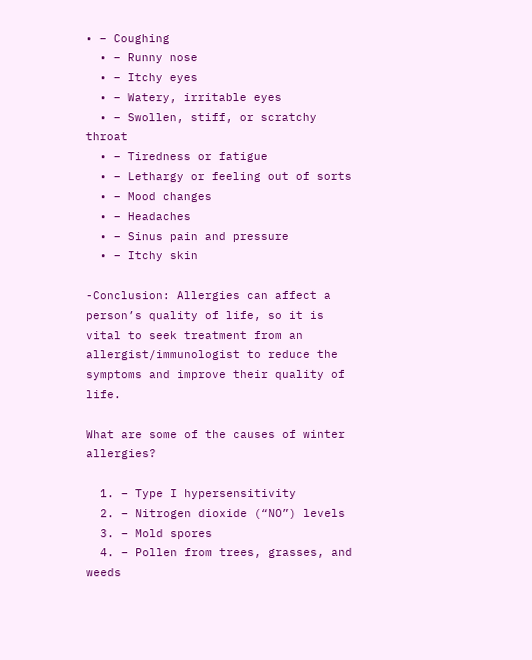• – Coughing
  • – Runny nose
  • – Itchy eyes
  • – Watery, irritable eyes
  • – Swollen, stiff, or scratchy throat
  • – Tiredness or fatigue
  • – Lethargy or feeling out of sorts
  • – Mood changes
  • – Headaches
  • – Sinus pain and pressure
  • – Itchy skin

-Conclusion: Allergies can affect a person’s quality of life, so it is vital to seek treatment from an allergist/immunologist to reduce the symptoms and improve their quality of life.

What are some of the causes of winter allergies?

  1. – Type I hypersensitivity
  2. – Nitrogen dioxide (“NO”) levels
  3. – Mold spores
  4. – Pollen from trees, grasses, and weeds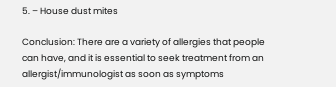5. – House dust mites

Conclusion: There are a variety of allergies that people can have, and it is essential to seek treatment from an allergist/immunologist as soon as symptoms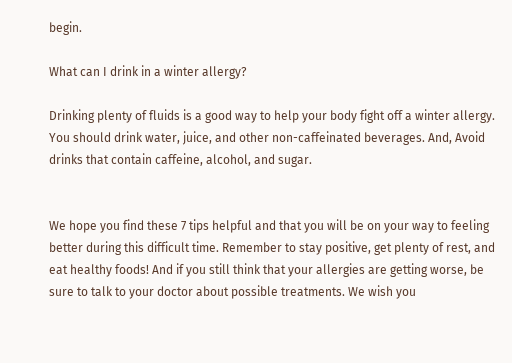begin.

What can I drink in a winter allergy?

Drinking plenty of fluids is a good way to help your body fight off a winter allergy. You should drink water, juice, and other non-caffeinated beverages. And, Avoid drinks that contain caffeine, alcohol, and sugar.


We hope you find these 7 tips helpful and that you will be on your way to feeling better during this difficult time. Remember to stay positive, get plenty of rest, and eat healthy foods! And if you still think that your allergies are getting worse, be sure to talk to your doctor about possible treatments. We wish you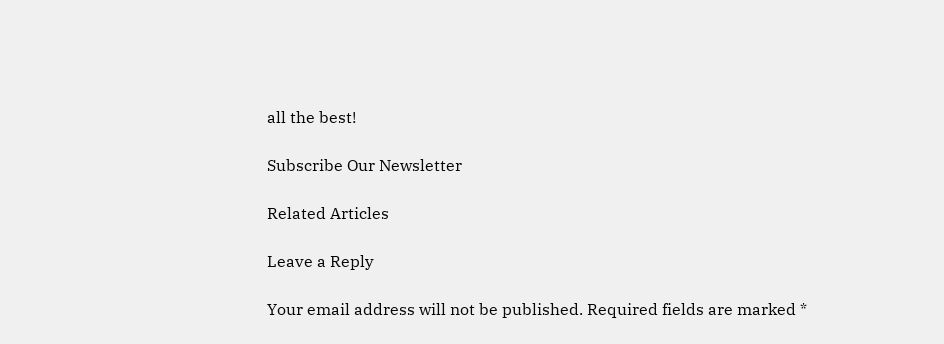all the best!

Subscribe Our Newsletter

Related Articles

Leave a Reply

Your email address will not be published. Required fields are marked *